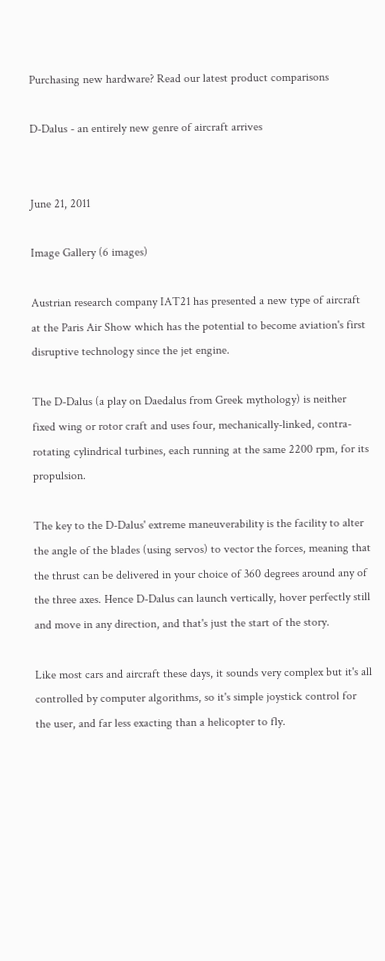Purchasing new hardware? Read our latest product comparisons

D-Dalus - an entirely new genre of aircraft arrives


June 21, 2011

Image Gallery (6 images)

Austrian research company IAT21 has presented a new type of aircraft at the Paris Air Show which has the potential to become aviation's first disruptive technology since the jet engine.

The D-Dalus (a play on Daedalus from Greek mythology) is neither fixed wing or rotor craft and uses four, mechanically-linked, contra-rotating cylindrical turbines, each running at the same 2200 rpm, for its propulsion.

The key to the D-Dalus' extreme maneuverability is the facility to alter the angle of the blades (using servos) to vector the forces, meaning that the thrust can be delivered in your choice of 360 degrees around any of the three axes. Hence D-Dalus can launch vertically, hover perfectly still and move in any direction, and that's just the start of the story.

Like most cars and aircraft these days, it sounds very complex but it's all controlled by computer algorithms, so it's simple joystick control for the user, and far less exacting than a helicopter to fly.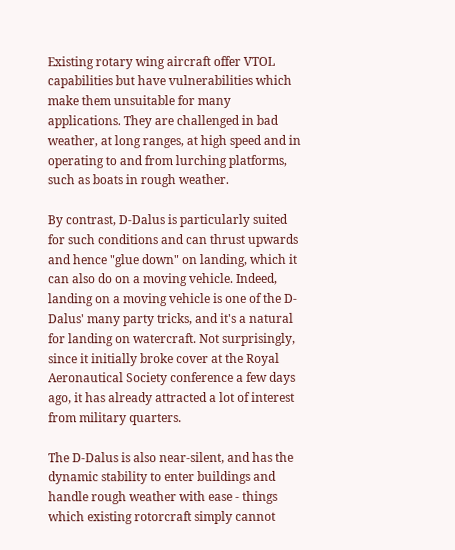Existing rotary wing aircraft offer VTOL capabilities but have vulnerabilities which make them unsuitable for many applications. They are challenged in bad weather, at long ranges, at high speed and in operating to and from lurching platforms, such as boats in rough weather.

By contrast, D-Dalus is particularly suited for such conditions and can thrust upwards and hence "glue down" on landing, which it can also do on a moving vehicle. Indeed, landing on a moving vehicle is one of the D-Dalus' many party tricks, and it's a natural for landing on watercraft. Not surprisingly, since it initially broke cover at the Royal Aeronautical Society conference a few days ago, it has already attracted a lot of interest from military quarters.

The D-Dalus is also near-silent, and has the dynamic stability to enter buildings and handle rough weather with ease - things which existing rotorcraft simply cannot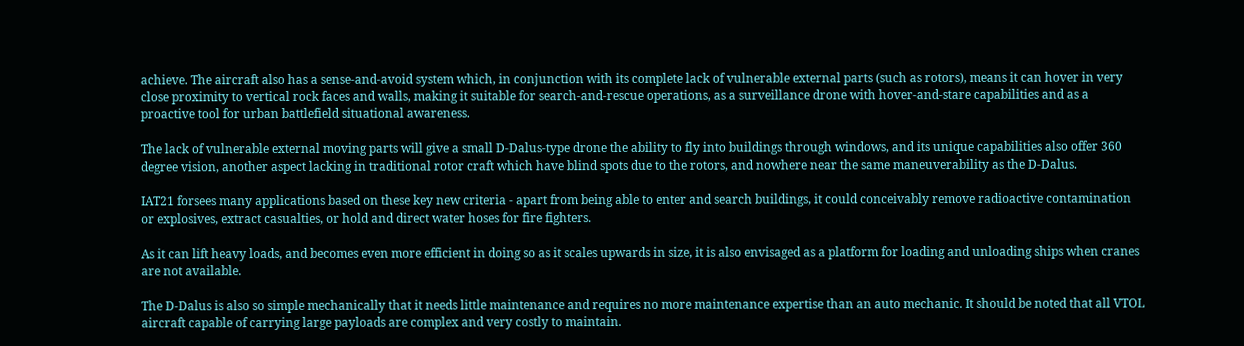achieve. The aircraft also has a sense-and-avoid system which, in conjunction with its complete lack of vulnerable external parts (such as rotors), means it can hover in very close proximity to vertical rock faces and walls, making it suitable for search-and-rescue operations, as a surveillance drone with hover-and-stare capabilities and as a proactive tool for urban battlefield situational awareness.

The lack of vulnerable external moving parts will give a small D-Dalus-type drone the ability to fly into buildings through windows, and its unique capabilities also offer 360 degree vision, another aspect lacking in traditional rotor craft which have blind spots due to the rotors, and nowhere near the same maneuverability as the D-Dalus.

IAT21 forsees many applications based on these key new criteria - apart from being able to enter and search buildings, it could conceivably remove radioactive contamination or explosives, extract casualties, or hold and direct water hoses for fire fighters.

As it can lift heavy loads, and becomes even more efficient in doing so as it scales upwards in size, it is also envisaged as a platform for loading and unloading ships when cranes are not available.

The D-Dalus is also so simple mechanically that it needs little maintenance and requires no more maintenance expertise than an auto mechanic. It should be noted that all VTOL aircraft capable of carrying large payloads are complex and very costly to maintain.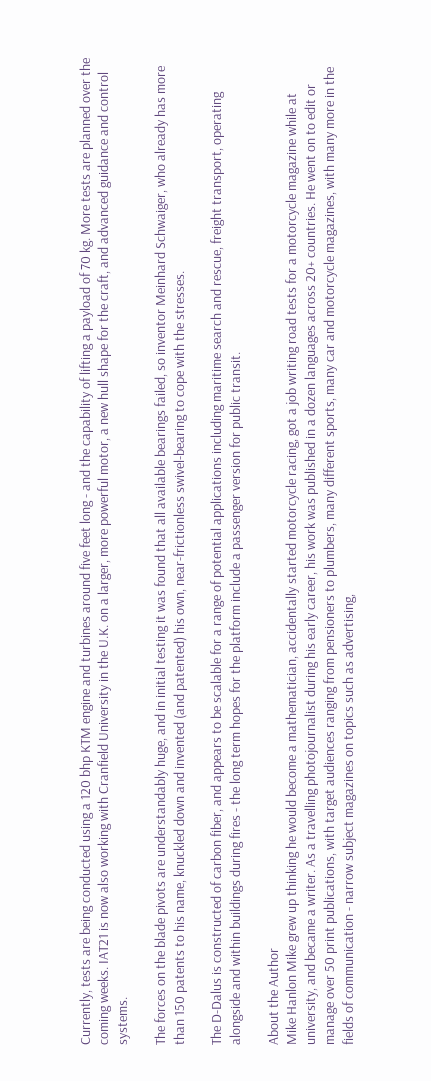Currently, tests are being conducted using a 120 bhp KTM engine and turbines around five feet long - and the capability of lifting a payload of 70 kg. More tests are planned over the coming weeks. IAT21 is now also working with Cranfield University in the U.K. on a larger, more powerful motor, a new hull shape for the craft, and advanced guidance and control systems.

The forces on the blade pivots are understandably huge, and in initial testing it was found that all available bearings failed, so inventor Meinhard Schwaiger, who already has more than 150 patents to his name, knuckled down and invented (and patented) his own, near-frictionless swivel-bearing to cope with the stresses.

The D-Dalus is constructed of carbon fiber, and appears to be scalable for a range of potential applications including maritime search and rescue, freight transport, operating alongside and within buildings during fires - the long term hopes for the platform include a passenger version for public transit.

About the Author
Mike Hanlon Mike grew up thinking he would become a mathematician, accidentally started motorcycle racing, got a job writing road tests for a motorcycle magazine while at university, and became a writer. As a travelling photojournalist during his early career, his work was published in a dozen languages across 20+ countries. He went on to edit or manage over 50 print publications, with target audiences ranging from pensioners to plumbers, many different sports, many car and motorcycle magazines, with many more in the fields of communication - narrow subject magazines on topics such as advertising,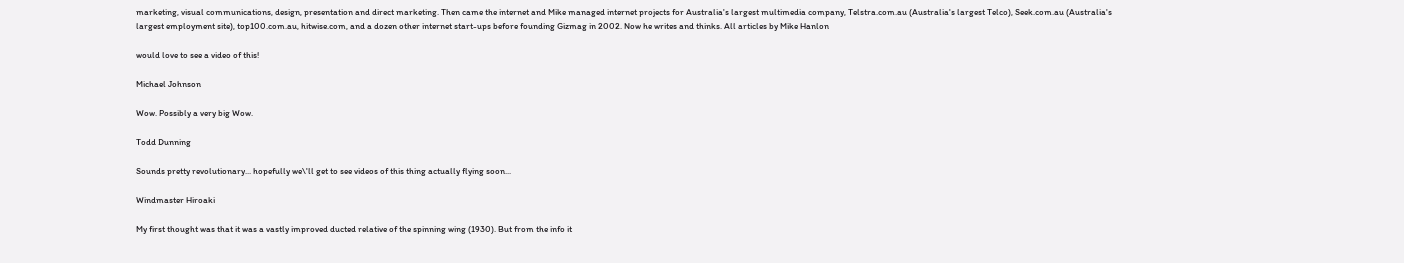marketing, visual communications, design, presentation and direct marketing. Then came the internet and Mike managed internet projects for Australia's largest multimedia company, Telstra.com.au (Australia's largest Telco), Seek.com.au (Australia's largest employment site), top100.com.au, hitwise.com, and a dozen other internet start-ups before founding Gizmag in 2002. Now he writes and thinks. All articles by Mike Hanlon

would love to see a video of this!

Michael Johnson

Wow. Possibly a very big Wow.

Todd Dunning

Sounds pretty revolutionary... hopefully we\'ll get to see videos of this thing actually flying soon...

Windmaster Hiroaki

My first thought was that it was a vastly improved ducted relative of the spinning wing (1930). But from the info it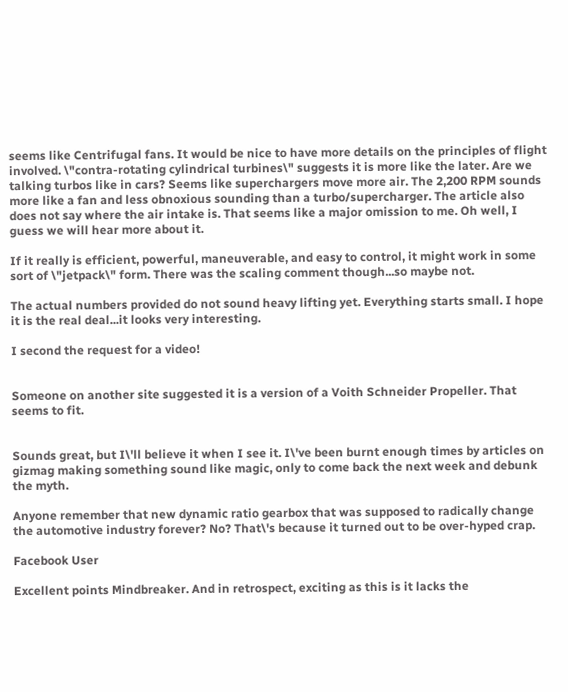seems like Centrifugal fans. It would be nice to have more details on the principles of flight involved. \"contra-rotating cylindrical turbines\" suggests it is more like the later. Are we talking turbos like in cars? Seems like superchargers move more air. The 2,200 RPM sounds more like a fan and less obnoxious sounding than a turbo/supercharger. The article also does not say where the air intake is. That seems like a major omission to me. Oh well, I guess we will hear more about it.

If it really is efficient, powerful, maneuverable, and easy to control, it might work in some sort of \"jetpack\" form. There was the scaling comment though...so maybe not.

The actual numbers provided do not sound heavy lifting yet. Everything starts small. I hope it is the real deal...it looks very interesting.

I second the request for a video!


Someone on another site suggested it is a version of a Voith Schneider Propeller. That seems to fit.


Sounds great, but I\'ll believe it when I see it. I\'ve been burnt enough times by articles on gizmag making something sound like magic, only to come back the next week and debunk the myth.

Anyone remember that new dynamic ratio gearbox that was supposed to radically change the automotive industry forever? No? That\'s because it turned out to be over-hyped crap.

Facebook User

Excellent points Mindbreaker. And in retrospect, exciting as this is it lacks the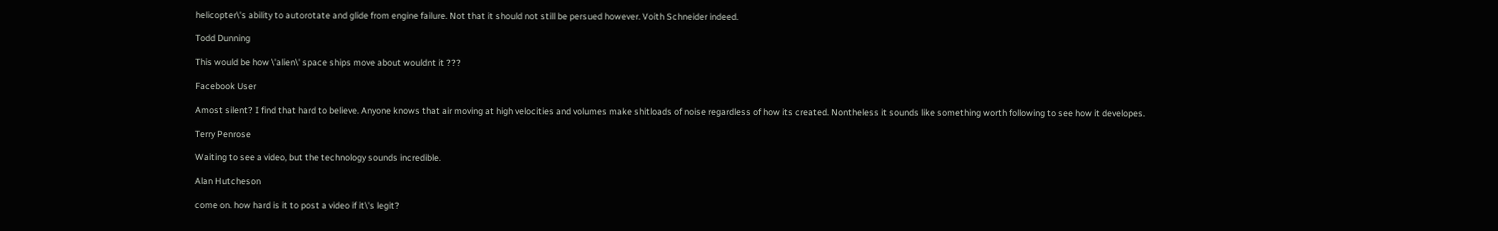helicopter\'s ability to autorotate and glide from engine failure. Not that it should not still be persued however. Voith Schneider indeed.

Todd Dunning

This would be how \'alien\' space ships move about wouldnt it ???

Facebook User

Amost silent? I find that hard to believe. Anyone knows that air moving at high velocities and volumes make shitloads of noise regardless of how its created. Nontheless it sounds like something worth following to see how it developes.

Terry Penrose

Waiting to see a video, but the technology sounds incredible.

Alan Hutcheson

come on. how hard is it to post a video if it\'s legit?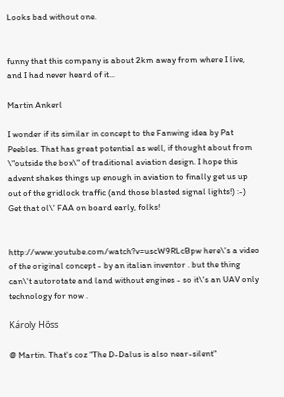Looks bad without one.


funny that this company is about 2km away from where I live, and I had never heard of it...

Martin Ankerl

I wonder if its similar in concept to the Fanwing idea by Pat Peebles. That has great potential as well, if thought about from \"outside the box\" of traditional aviation design. I hope this advent shakes things up enough in aviation to finally get us up out of the gridlock traffic (and those blasted signal lights!) :-) Get that ol\' FAA on board early, folks!


http://www.youtube.com/watch?v=uscW9RLcBpw here\'s a video of the original concept - by an italian inventor . but the thing can\'t autorotate and land without engines - so it\'s an UAV only technology for now .

Károly Hőss

@ Martin. That's coz "The D-Dalus is also near-silent"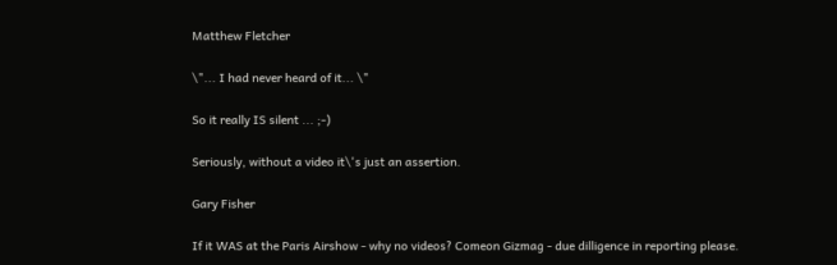Matthew Fletcher

\"... I had never heard of it... \"

So it really IS silent ... ;-)

Seriously, without a video it\'s just an assertion.

Gary Fisher

If it WAS at the Paris Airshow - why no videos? Comeon Gizmag - due dilligence in reporting please.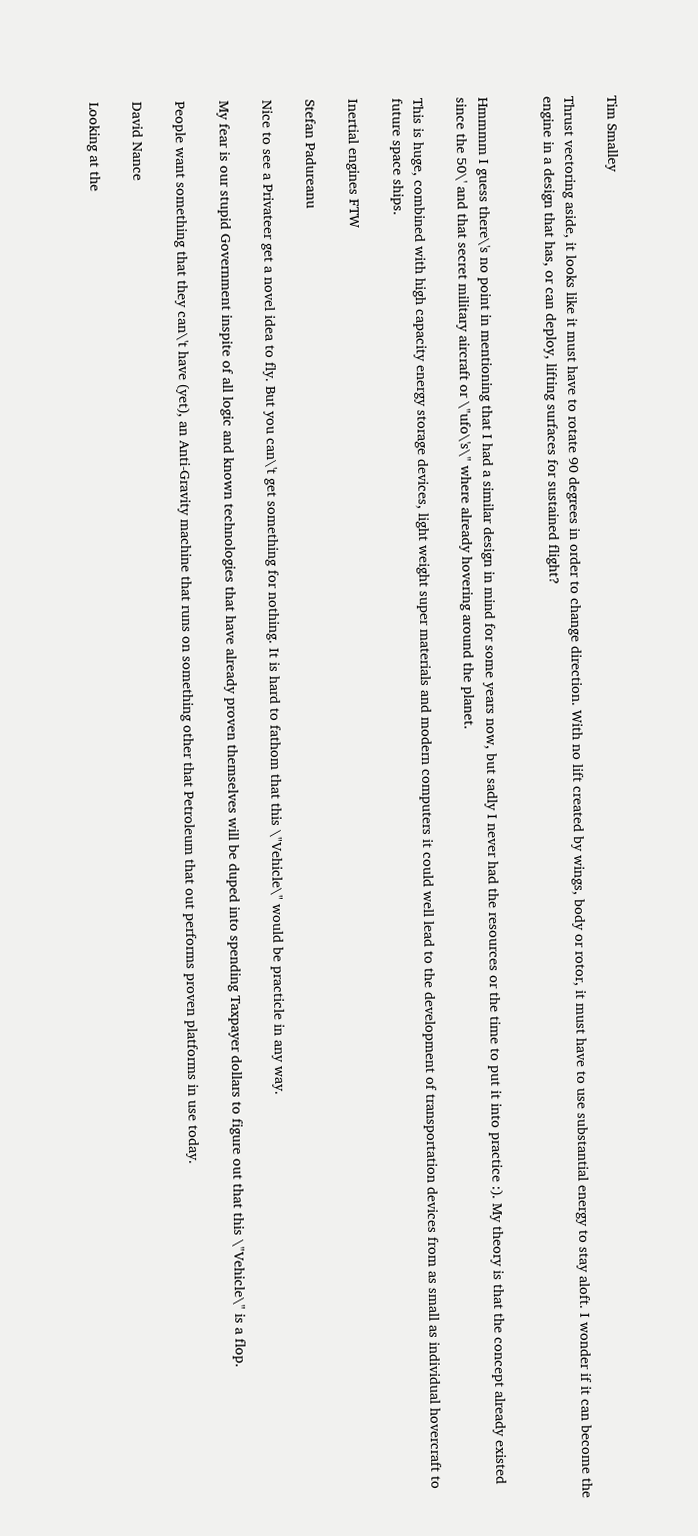Tim Smalley

Thrust vectoring aside, it looks like it must have to rotate 90 degrees in order to change direction. With no lift created by wings, body or rotor, it must have to use substantial energy to stay aloft. I wonder if it can become the engine in a design that has, or can deploy, lifting surfaces for sustained flight?


Hmmmm I guess there\'s no point in mentioning that I had a similar design in mind for some years now, but sadly I never had the resources or the time to put it into practice :). My theory is that the concept already existed since the 50\' and that secret military aircraft or \"ufo\'s\" where already hovering around the planet.

This is huge, combined with high capacity energy storage devices, light weight super materials and modern computers it could well lead to the development of transportation devices from as small as individual hovercraft to future space ships.

Inertial engines FTW

Stefan Padureanu

Nice to see a Privateer get a novel idea to fly. But you can\'t get something for nothing. It is hard to fathom that this \"Vehicle\" would be practicle in any way.

My fear is our stupid Government inspite of all logic and known technologies that have already proven themselves will be duped into spending Taxpayer dollars to figure out that this \"Vehicle\" is a flop.

People want something that they can\'t have (yet), an Anti-Gravity machine that runs on something other that Petroleum that out performs proven platforms in use today.

David Nance

Looking at the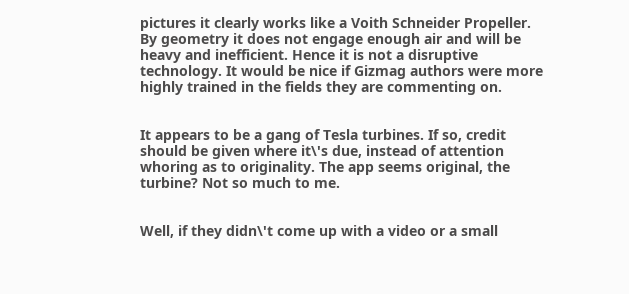pictures it clearly works like a Voith Schneider Propeller. By geometry it does not engage enough air and will be heavy and inefficient. Hence it is not a disruptive technology. It would be nice if Gizmag authors were more highly trained in the fields they are commenting on.


It appears to be a gang of Tesla turbines. If so, credit should be given where it\'s due, instead of attention whoring as to originality. The app seems original, the turbine? Not so much to me.


Well, if they didn\'t come up with a video or a small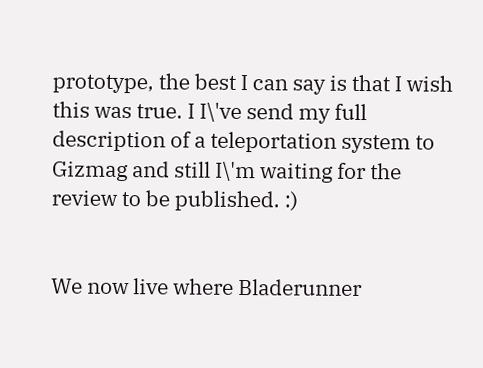prototype, the best I can say is that I wish this was true. I I\'ve send my full description of a teleportation system to Gizmag and still I\'m waiting for the review to be published. :)


We now live where Bladerunner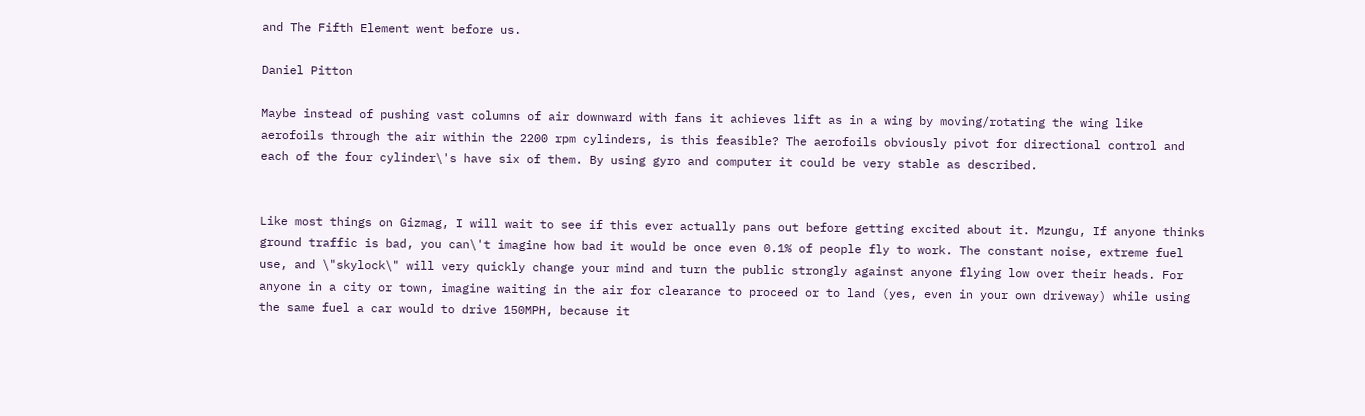and The Fifth Element went before us.

Daniel Pitton

Maybe instead of pushing vast columns of air downward with fans it achieves lift as in a wing by moving/rotating the wing like aerofoils through the air within the 2200 rpm cylinders, is this feasible? The aerofoils obviously pivot for directional control and each of the four cylinder\'s have six of them. By using gyro and computer it could be very stable as described.


Like most things on Gizmag, I will wait to see if this ever actually pans out before getting excited about it. Mzungu, If anyone thinks ground traffic is bad, you can\'t imagine how bad it would be once even 0.1% of people fly to work. The constant noise, extreme fuel use, and \"skylock\" will very quickly change your mind and turn the public strongly against anyone flying low over their heads. For anyone in a city or town, imagine waiting in the air for clearance to proceed or to land (yes, even in your own driveway) while using the same fuel a car would to drive 150MPH, because it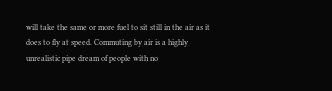will take the same or more fuel to sit still in the air as it does to fly at speed. Commuting by air is a highly unrealistic pipe dream of people with no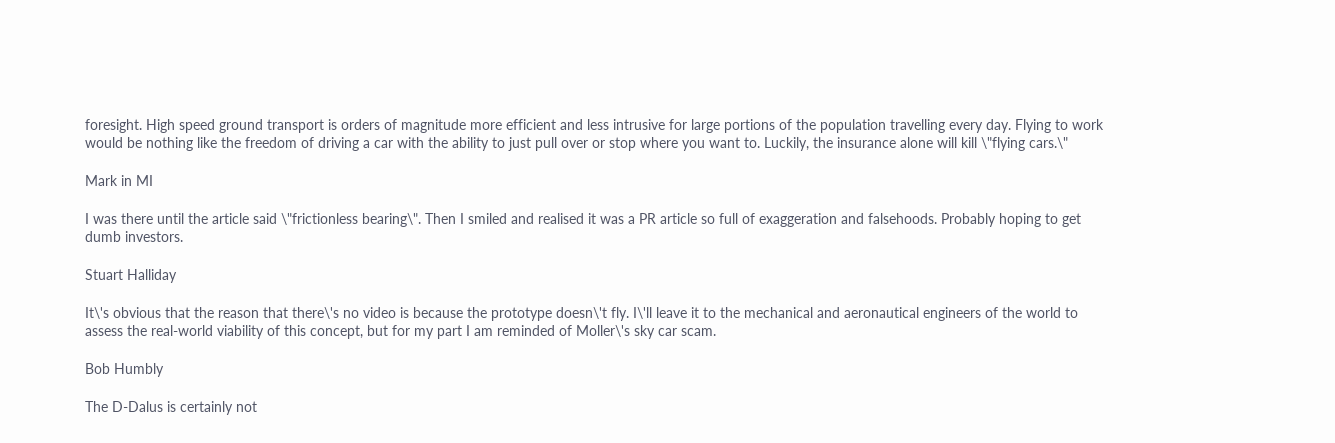foresight. High speed ground transport is orders of magnitude more efficient and less intrusive for large portions of the population travelling every day. Flying to work would be nothing like the freedom of driving a car with the ability to just pull over or stop where you want to. Luckily, the insurance alone will kill \"flying cars.\"

Mark in MI

I was there until the article said \"frictionless bearing\". Then I smiled and realised it was a PR article so full of exaggeration and falsehoods. Probably hoping to get dumb investors.

Stuart Halliday

It\'s obvious that the reason that there\'s no video is because the prototype doesn\'t fly. I\'ll leave it to the mechanical and aeronautical engineers of the world to assess the real-world viability of this concept, but for my part I am reminded of Moller\'s sky car scam.

Bob Humbly

The D-Dalus is certainly not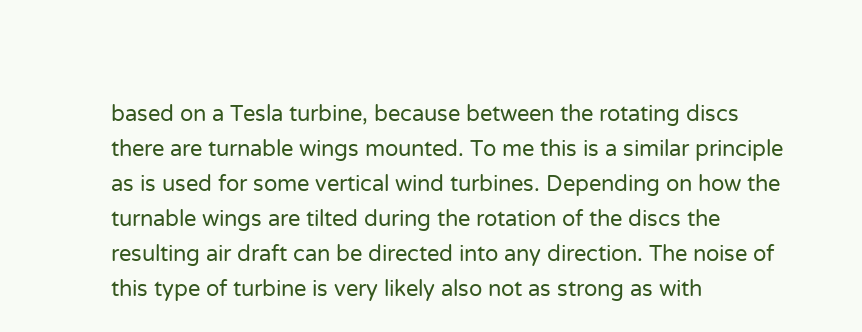based on a Tesla turbine, because between the rotating discs there are turnable wings mounted. To me this is a similar principle as is used for some vertical wind turbines. Depending on how the turnable wings are tilted during the rotation of the discs the resulting air draft can be directed into any direction. The noise of this type of turbine is very likely also not as strong as with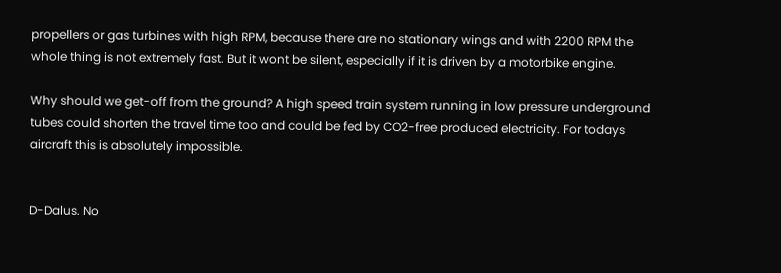propellers or gas turbines with high RPM, because there are no stationary wings and with 2200 RPM the whole thing is not extremely fast. But it wont be silent, especially if it is driven by a motorbike engine.

Why should we get-off from the ground? A high speed train system running in low pressure underground tubes could shorten the travel time too and could be fed by CO2-free produced electricity. For todays aircraft this is absolutely impossible.


D-Dalus. No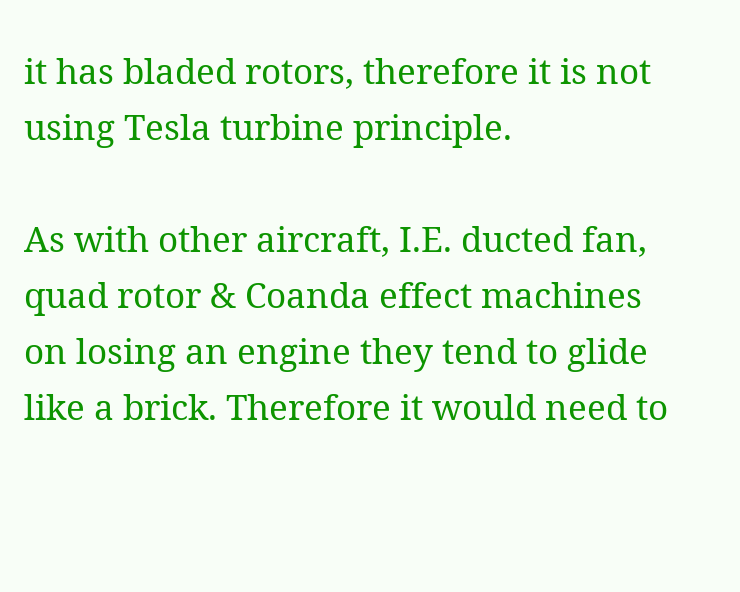it has bladed rotors, therefore it is not using Tesla turbine principle.

As with other aircraft, I.E. ducted fan, quad rotor & Coanda effect machines on losing an engine they tend to glide like a brick. Therefore it would need to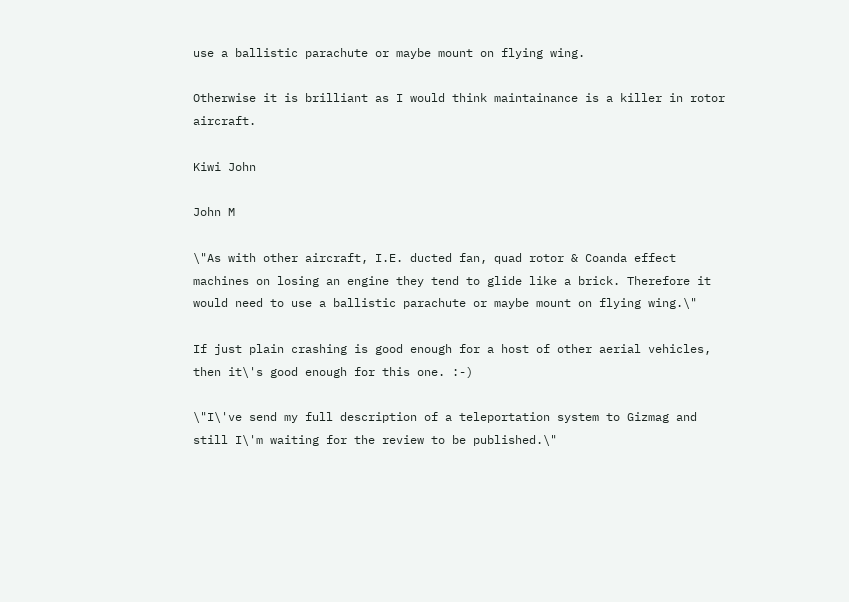use a ballistic parachute or maybe mount on flying wing.

Otherwise it is brilliant as I would think maintainance is a killer in rotor aircraft.

Kiwi John

John M

\"As with other aircraft, I.E. ducted fan, quad rotor & Coanda effect machines on losing an engine they tend to glide like a brick. Therefore it would need to use a ballistic parachute or maybe mount on flying wing.\"

If just plain crashing is good enough for a host of other aerial vehicles, then it\'s good enough for this one. :-)

\"I\'ve send my full description of a teleportation system to Gizmag and still I\'m waiting for the review to be published.\"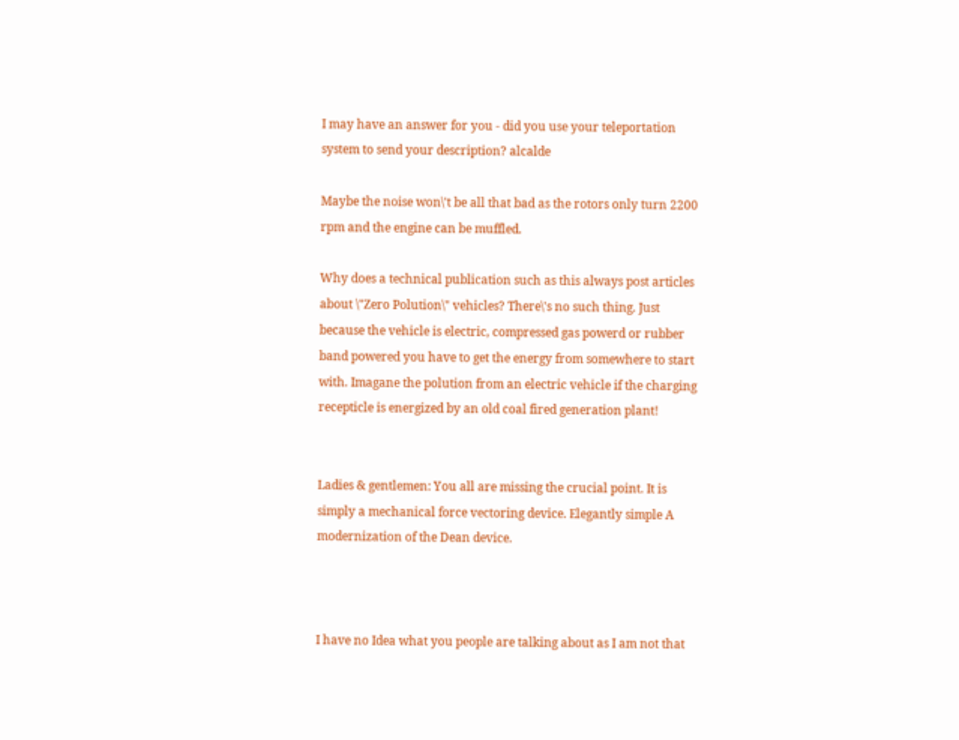I may have an answer for you - did you use your teleportation system to send your description? alcalde

Maybe the noise won\'t be all that bad as the rotors only turn 2200 rpm and the engine can be muffled.

Why does a technical publication such as this always post articles about \"Zero Polution\" vehicles? There\'s no such thing. Just because the vehicle is electric, compressed gas powerd or rubber band powered you have to get the energy from somewhere to start with. Imagane the polution from an electric vehicle if the charging recepticle is energized by an old coal fired generation plant!


Ladies & gentlemen: You all are missing the crucial point. It is simply a mechanical force vectoring device. Elegantly simple A modernization of the Dean device.



I have no Idea what you people are talking about as I am not that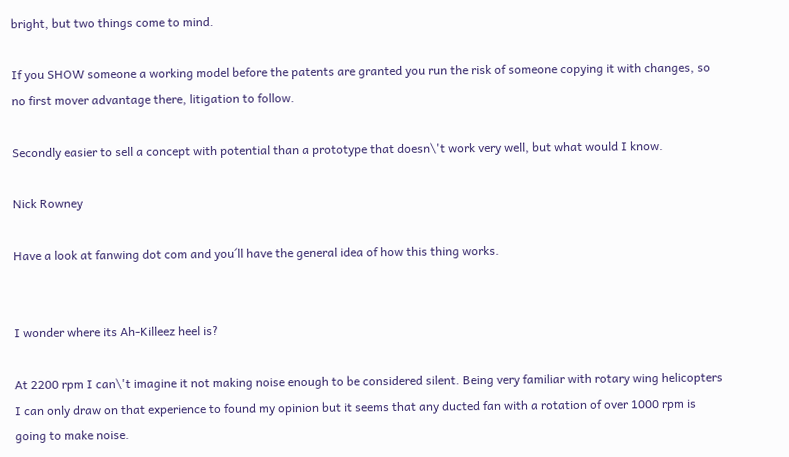bright, but two things come to mind.

If you SHOW someone a working model before the patents are granted you run the risk of someone copying it with changes, so no first mover advantage there, litigation to follow.

Secondly easier to sell a concept with potential than a prototype that doesn\'t work very well, but what would I know.

Nick Rowney

Have a look at fanwing dot com and you´ll have the general idea of how this thing works.


I wonder where its Ah-Killeez heel is?

At 2200 rpm I can\'t imagine it not making noise enough to be considered silent. Being very familiar with rotary wing helicopters I can only draw on that experience to found my opinion but it seems that any ducted fan with a rotation of over 1000 rpm is going to make noise.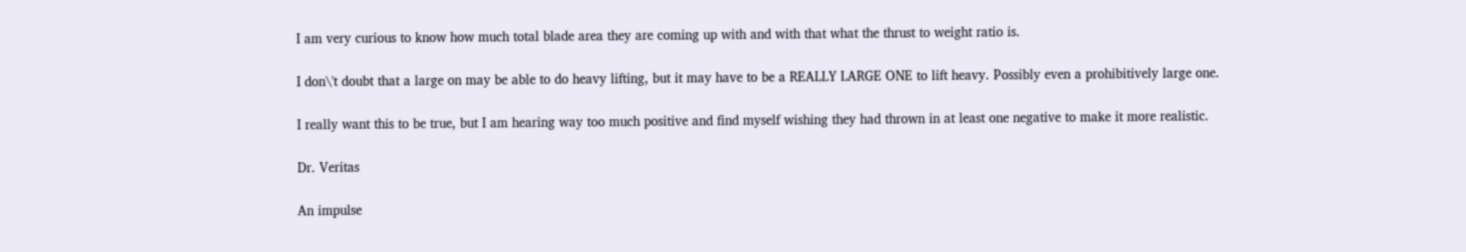I am very curious to know how much total blade area they are coming up with and with that what the thrust to weight ratio is.

I don\'t doubt that a large on may be able to do heavy lifting, but it may have to be a REALLY LARGE ONE to lift heavy. Possibly even a prohibitively large one.

I really want this to be true, but I am hearing way too much positive and find myself wishing they had thrown in at least one negative to make it more realistic.

Dr. Veritas

An impulse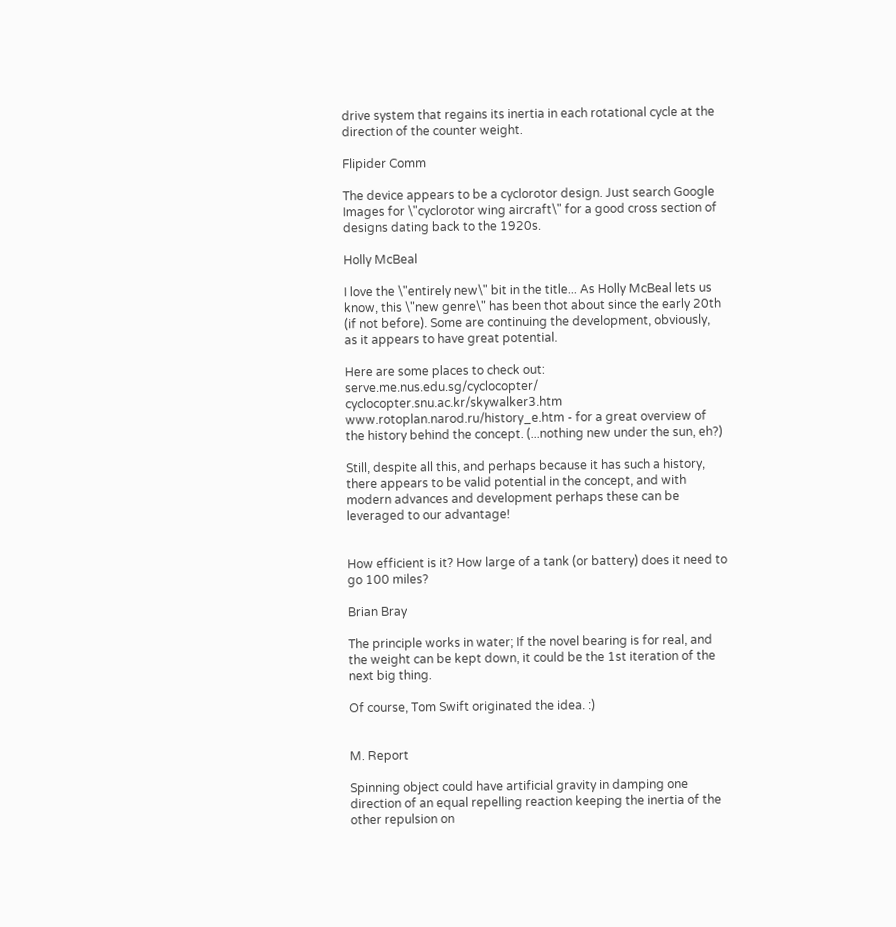drive system that regains its inertia in each rotational cycle at the direction of the counter weight.

Flipider Comm

The device appears to be a cyclorotor design. Just search Google Images for \"cyclorotor wing aircraft\" for a good cross section of designs dating back to the 1920s.

Holly McBeal

I love the \"entirely new\" bit in the title... As Holly McBeal lets us know, this \"new genre\" has been thot about since the early 20th (if not before). Some are continuing the development, obviously, as it appears to have great potential.

Here are some places to check out: serve.me.nus.edu.sg/cyclocopter/ cyclocopter.snu.ac.kr/skywalker3.htm www.rotoplan.narod.ru/history_e.htm - for a great overview of the history behind the concept. (...nothing new under the sun, eh?)

Still, despite all this, and perhaps because it has such a history, there appears to be valid potential in the concept, and with modern advances and development perhaps these can be leveraged to our advantage!


How efficient is it? How large of a tank (or battery) does it need to go 100 miles?

Brian Bray

The principle works in water; If the novel bearing is for real, and the weight can be kept down, it could be the 1st iteration of the next big thing.

Of course, Tom Swift originated the idea. :)


M. Report

Spinning object could have artificial gravity in damping one direction of an equal repelling reaction keeping the inertia of the other repulsion on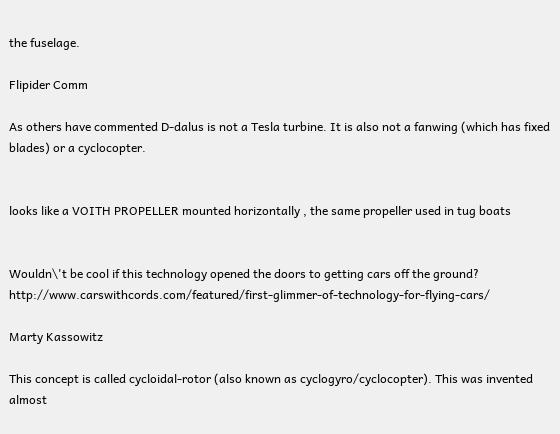the fuselage.

Flipider Comm

As others have commented D-dalus is not a Tesla turbine. It is also not a fanwing (which has fixed blades) or a cyclocopter.


looks like a VOITH PROPELLER mounted horizontally , the same propeller used in tug boats


Wouldn\'t be cool if this technology opened the doors to getting cars off the ground? http://www.carswithcords.com/featured/first-glimmer-of-technology-for-flying-cars/

Marty Kassowitz

This concept is called cycloidal-rotor (also known as cyclogyro/cyclocopter). This was invented almost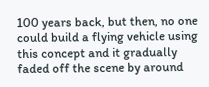100 years back, but then, no one could build a flying vehicle using this concept and it gradually faded off the scene by around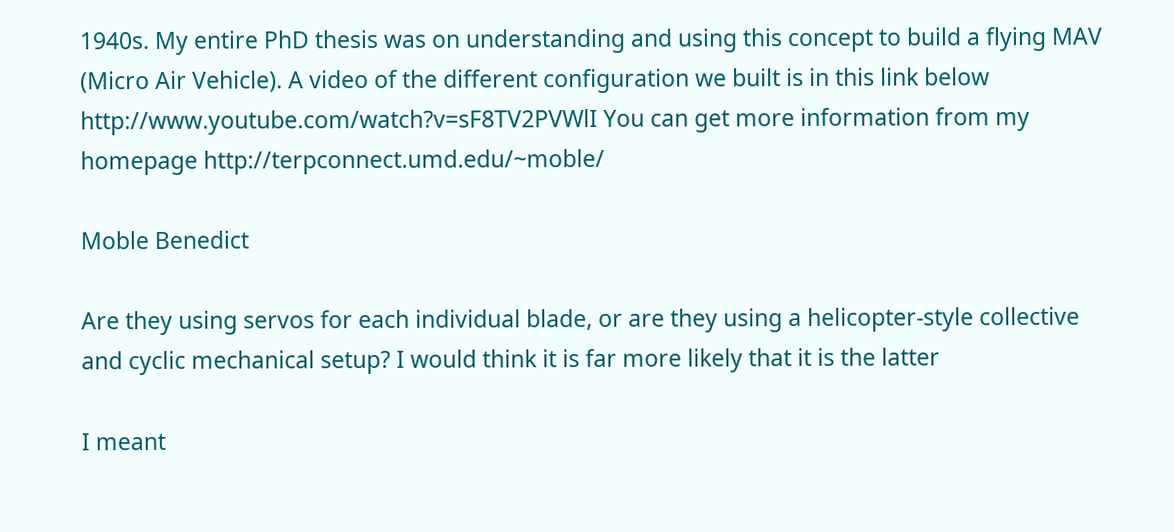1940s. My entire PhD thesis was on understanding and using this concept to build a flying MAV (Micro Air Vehicle). A video of the different configuration we built is in this link below http://www.youtube.com/watch?v=sF8TV2PVWlI You can get more information from my homepage http://terpconnect.umd.edu/~moble/

Moble Benedict

Are they using servos for each individual blade, or are they using a helicopter-style collective and cyclic mechanical setup? I would think it is far more likely that it is the latter

I meant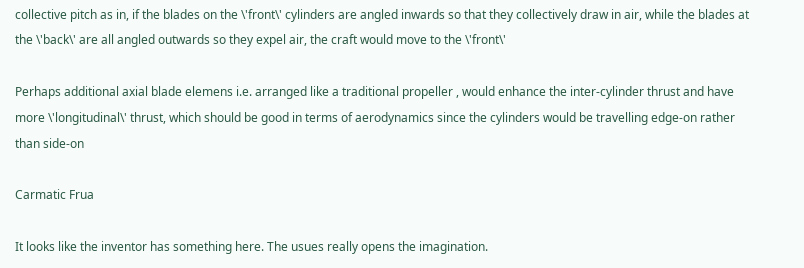collective pitch as in, if the blades on the \'front\' cylinders are angled inwards so that they collectively draw in air, while the blades at the \'back\' are all angled outwards so they expel air, the craft would move to the \'front\'

Perhaps additional axial blade elemens i.e. arranged like a traditional propeller , would enhance the inter-cylinder thrust and have more \'longitudinal\' thrust, which should be good in terms of aerodynamics since the cylinders would be travelling edge-on rather than side-on

Carmatic Frua

It looks like the inventor has something here. The usues really opens the imagination.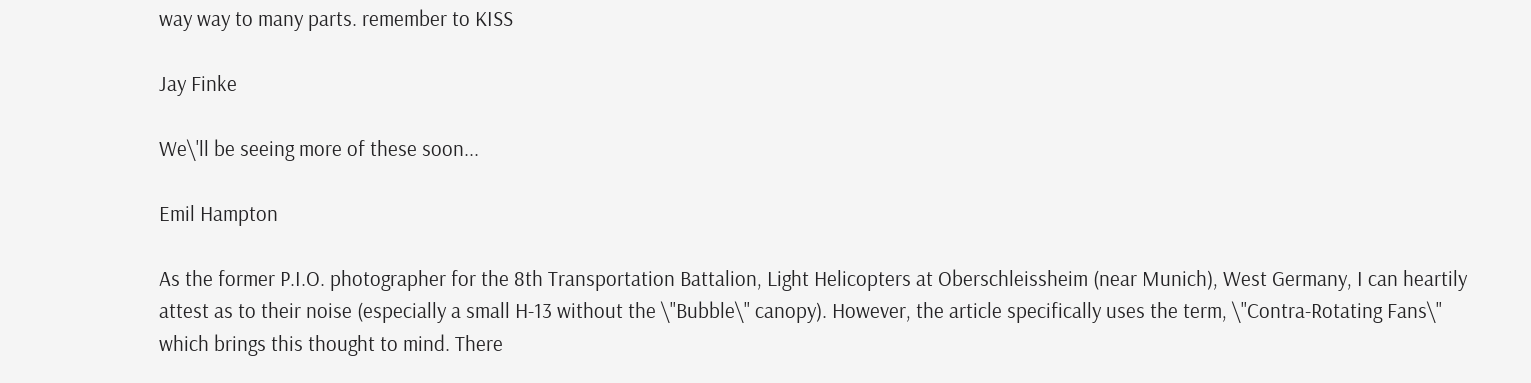way way to many parts. remember to KISS

Jay Finke

We\'ll be seeing more of these soon...

Emil Hampton

As the former P.I.O. photographer for the 8th Transportation Battalion, Light Helicopters at Oberschleissheim (near Munich), West Germany, I can heartily attest as to their noise (especially a small H-13 without the \"Bubble\" canopy). However, the article specifically uses the term, \"Contra-Rotating Fans\" which brings this thought to mind. There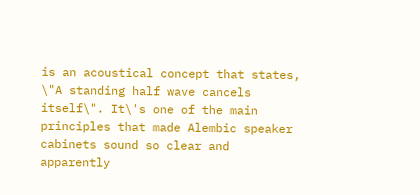is an acoustical concept that states, \"A standing half wave cancels itself\". It\'s one of the main principles that made Alembic speaker cabinets sound so clear and apparently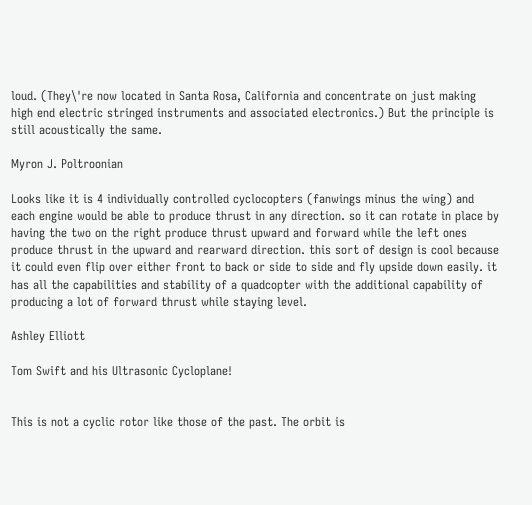loud. (They\'re now located in Santa Rosa, California and concentrate on just making high end electric stringed instruments and associated electronics.) But the principle is still acoustically the same.

Myron J. Poltroonian

Looks like it is 4 individually controlled cyclocopters (fanwings minus the wing) and each engine would be able to produce thrust in any direction. so it can rotate in place by having the two on the right produce thrust upward and forward while the left ones produce thrust in the upward and rearward direction. this sort of design is cool because it could even flip over either front to back or side to side and fly upside down easily. it has all the capabilities and stability of a quadcopter with the additional capability of producing a lot of forward thrust while staying level.

Ashley Elliott

Tom Swift and his Ultrasonic Cycloplane!


This is not a cyclic rotor like those of the past. The orbit is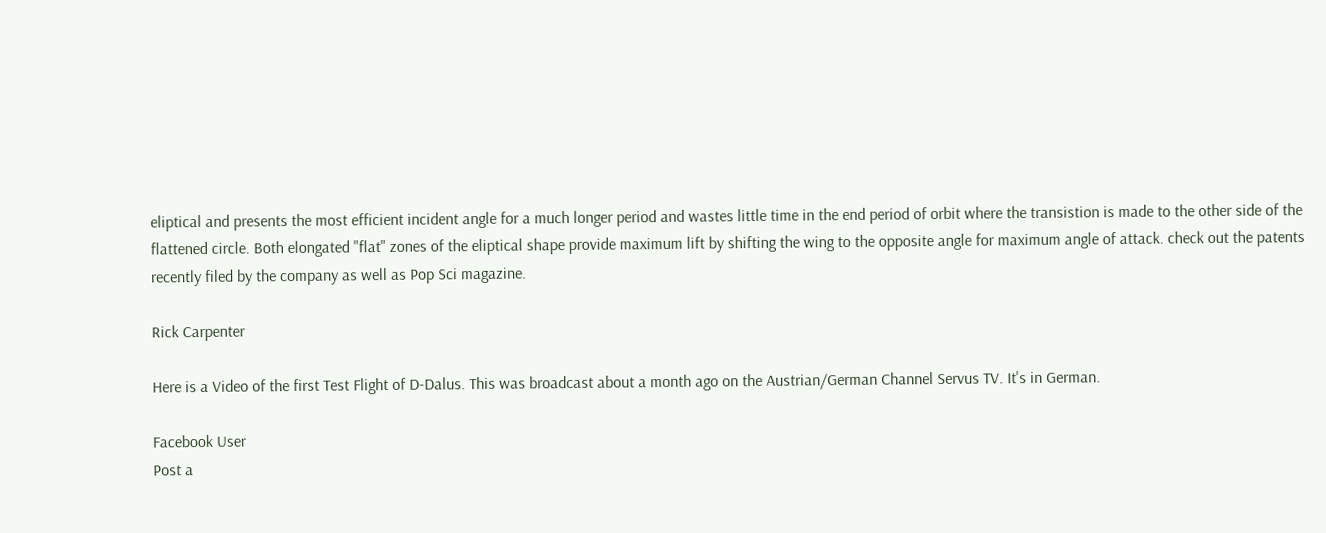eliptical and presents the most efficient incident angle for a much longer period and wastes little time in the end period of orbit where the transistion is made to the other side of the flattened circle. Both elongated "flat" zones of the eliptical shape provide maximum lift by shifting the wing to the opposite angle for maximum angle of attack. check out the patents recently filed by the company as well as Pop Sci magazine.

Rick Carpenter

Here is a Video of the first Test Flight of D-Dalus. This was broadcast about a month ago on the Austrian/German Channel Servus TV. It's in German.

Facebook User
Post a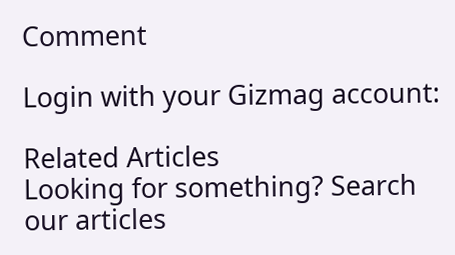Comment

Login with your Gizmag account:

Related Articles
Looking for something? Search our articles